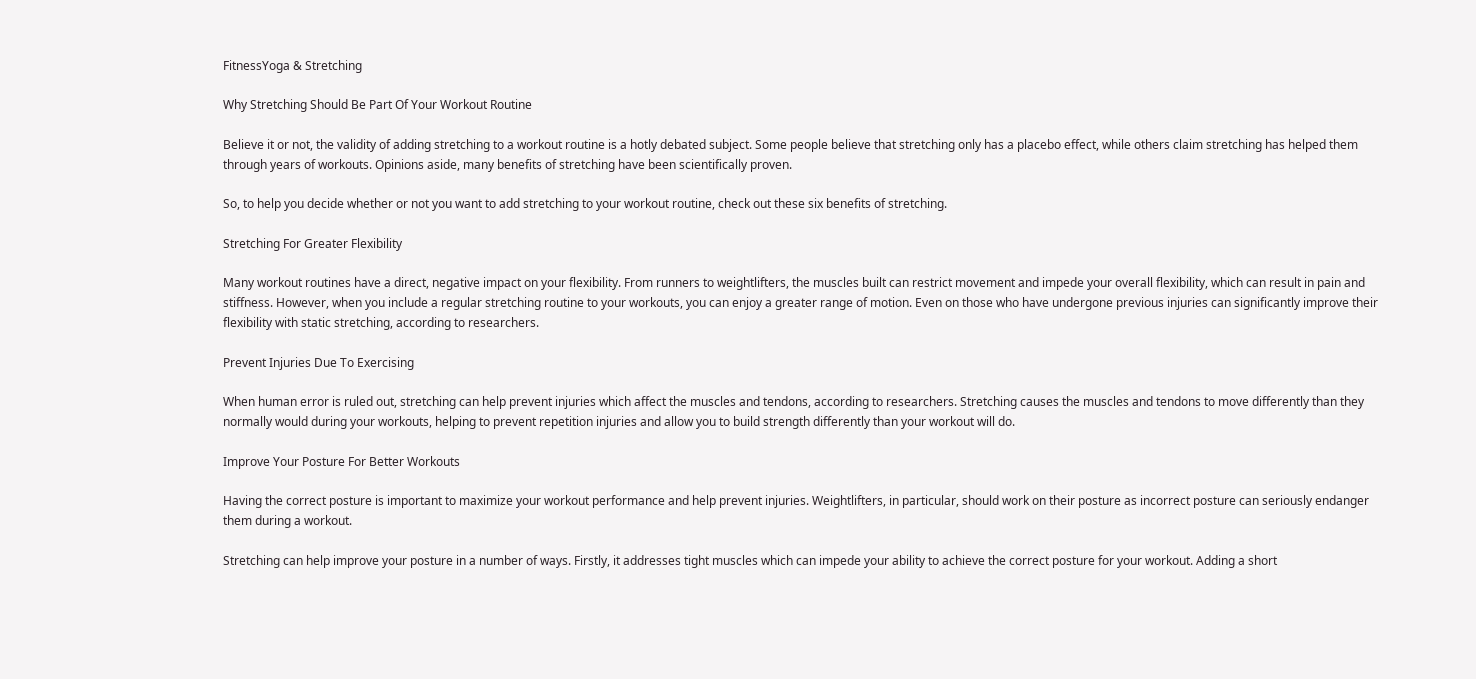FitnessYoga & Stretching

Why Stretching Should Be Part Of Your Workout Routine

Believe it or not, the validity of adding stretching to a workout routine is a hotly debated subject. Some people believe that stretching only has a placebo effect, while others claim stretching has helped them through years of workouts. Opinions aside, many benefits of stretching have been scientifically proven.

So, to help you decide whether or not you want to add stretching to your workout routine, check out these six benefits of stretching.

Stretching For Greater Flexibility

Many workout routines have a direct, negative impact on your flexibility. From runners to weightlifters, the muscles built can restrict movement and impede your overall flexibility, which can result in pain and stiffness. However, when you include a regular stretching routine to your workouts, you can enjoy a greater range of motion. Even on those who have undergone previous injuries can significantly improve their flexibility with static stretching, according to researchers.

Prevent Injuries Due To Exercising

When human error is ruled out, stretching can help prevent injuries which affect the muscles and tendons, according to researchers. Stretching causes the muscles and tendons to move differently than they normally would during your workouts, helping to prevent repetition injuries and allow you to build strength differently than your workout will do.

Improve Your Posture For Better Workouts

Having the correct posture is important to maximize your workout performance and help prevent injuries. Weightlifters, in particular, should work on their posture as incorrect posture can seriously endanger them during a workout.

Stretching can help improve your posture in a number of ways. Firstly, it addresses tight muscles which can impede your ability to achieve the correct posture for your workout. Adding a short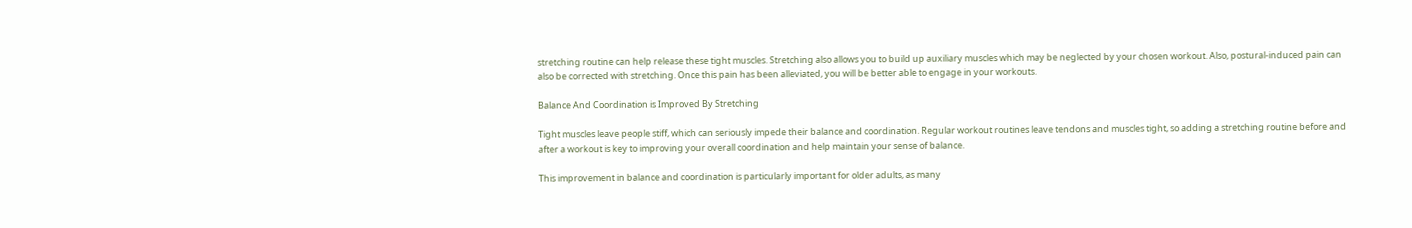stretching routine can help release these tight muscles. Stretching also allows you to build up auxiliary muscles which may be neglected by your chosen workout. Also, postural-induced pain can also be corrected with stretching. Once this pain has been alleviated, you will be better able to engage in your workouts.

Balance And Coordination is Improved By Stretching

Tight muscles leave people stiff, which can seriously impede their balance and coordination. Regular workout routines leave tendons and muscles tight, so adding a stretching routine before and after a workout is key to improving your overall coordination and help maintain your sense of balance.

This improvement in balance and coordination is particularly important for older adults, as many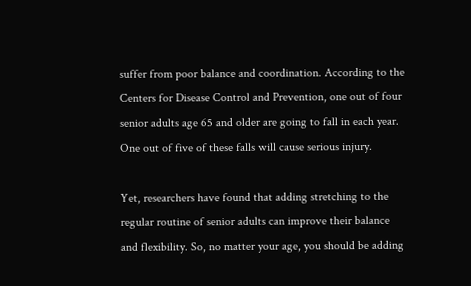suffer from poor balance and coordination. According to the Centers for Disease Control and Prevention, one out of four senior adults age 65 and older are going to fall in each year. One out of five of these falls will cause serious injury.

Yet, researchers have found that adding stretching to the regular routine of senior adults can improve their balance and flexibility. So, no matter your age, you should be adding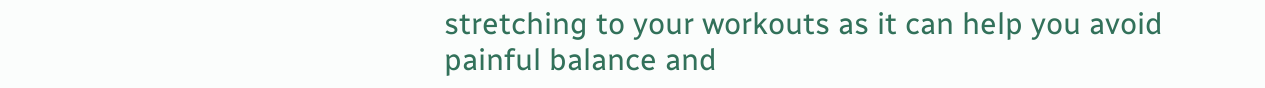stretching to your workouts as it can help you avoid painful balance and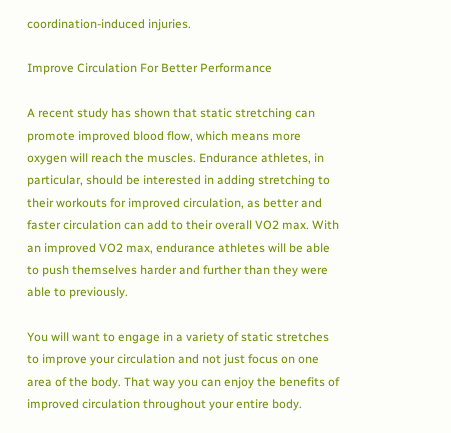coordination-induced injuries.

Improve Circulation For Better Performance

A recent study has shown that static stretching can promote improved blood flow, which means more oxygen will reach the muscles. Endurance athletes, in particular, should be interested in adding stretching to their workouts for improved circulation, as better and faster circulation can add to their overall VO2 max. With an improved VO2 max, endurance athletes will be able to push themselves harder and further than they were able to previously.

You will want to engage in a variety of static stretches to improve your circulation and not just focus on one area of the body. That way you can enjoy the benefits of improved circulation throughout your entire body.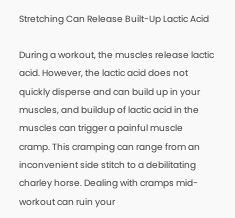Stretching Can Release Built-Up Lactic Acid

During a workout, the muscles release lactic acid. However, the lactic acid does not quickly disperse and can build up in your muscles, and buildup of lactic acid in the muscles can trigger a painful muscle cramp. This cramping can range from an inconvenient side stitch to a debilitating charley horse. Dealing with cramps mid-workout can ruin your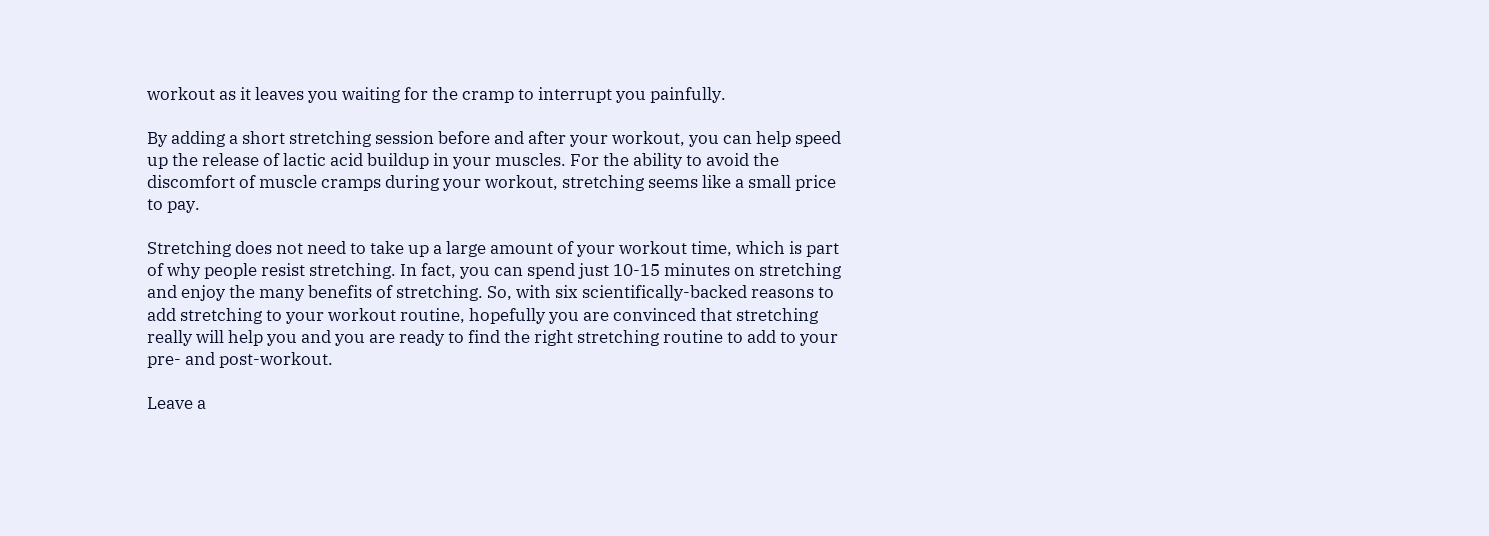workout as it leaves you waiting for the cramp to interrupt you painfully.

By adding a short stretching session before and after your workout, you can help speed up the release of lactic acid buildup in your muscles. For the ability to avoid the discomfort of muscle cramps during your workout, stretching seems like a small price to pay.

Stretching does not need to take up a large amount of your workout time, which is part of why people resist stretching. In fact, you can spend just 10-15 minutes on stretching and enjoy the many benefits of stretching. So, with six scientifically-backed reasons to add stretching to your workout routine, hopefully you are convinced that stretching really will help you and you are ready to find the right stretching routine to add to your pre- and post-workout.

Leave a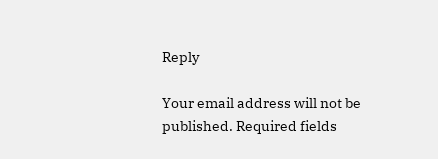Reply

Your email address will not be published. Required fields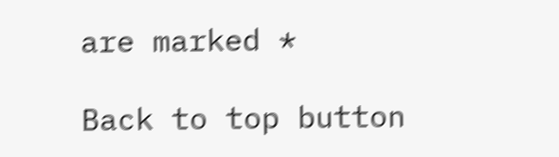are marked *

Back to top button